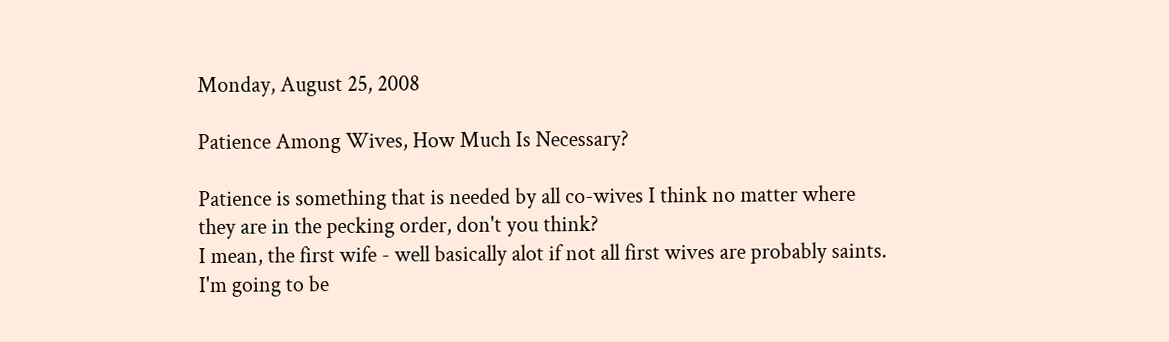Monday, August 25, 2008

Patience Among Wives, How Much Is Necessary?

Patience is something that is needed by all co-wives I think no matter where they are in the pecking order, don't you think?
I mean, the first wife - well basically alot if not all first wives are probably saints. I'm going to be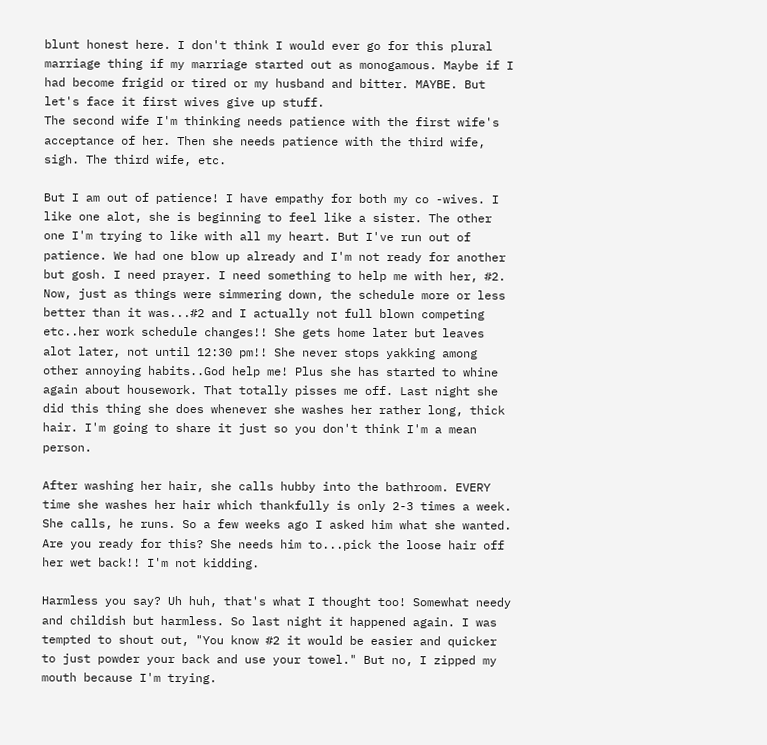blunt honest here. I don't think I would ever go for this plural marriage thing if my marriage started out as monogamous. Maybe if I had become frigid or tired or my husband and bitter. MAYBE. But let's face it first wives give up stuff.
The second wife I'm thinking needs patience with the first wife's acceptance of her. Then she needs patience with the third wife, sigh. The third wife, etc.

But I am out of patience! I have empathy for both my co -wives. I like one alot, she is beginning to feel like a sister. The other one I'm trying to like with all my heart. But I've run out of patience. We had one blow up already and I'm not ready for another but gosh. I need prayer. I need something to help me with her, #2. Now, just as things were simmering down, the schedule more or less better than it was...#2 and I actually not full blown competing etc..her work schedule changes!! She gets home later but leaves alot later, not until 12:30 pm!! She never stops yakking among other annoying habits..God help me! Plus she has started to whine again about housework. That totally pisses me off. Last night she did this thing she does whenever she washes her rather long, thick hair. I'm going to share it just so you don't think I'm a mean person.

After washing her hair, she calls hubby into the bathroom. EVERY time she washes her hair which thankfully is only 2-3 times a week. She calls, he runs. So a few weeks ago I asked him what she wanted. Are you ready for this? She needs him to...pick the loose hair off her wet back!! I'm not kidding.

Harmless you say? Uh huh, that's what I thought too! Somewhat needy and childish but harmless. So last night it happened again. I was tempted to shout out, "You know #2 it would be easier and quicker to just powder your back and use your towel." But no, I zipped my mouth because I'm trying.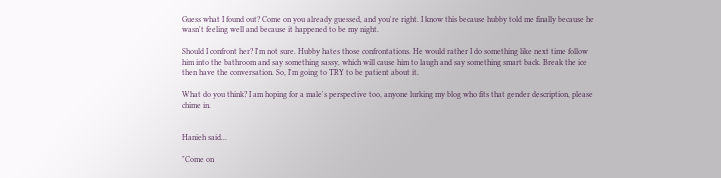Guess what I found out? Come on you already guessed, and you're right. I know this because hubby told me finally because he wasn't feeling well and because it happened to be my night.

Should I confront her? I'm not sure. Hubby hates those confrontations. He would rather I do something like next time follow him into the bathroom and say something sassy, which will cause him to laugh and say something smart back. Break the ice then have the conversation. So, I'm going to TRY to be patient about it.

What do you think? I am hoping for a male's perspective too, anyone lurking my blog who fits that gender description, please chime in.


Hanieh said...

"Come on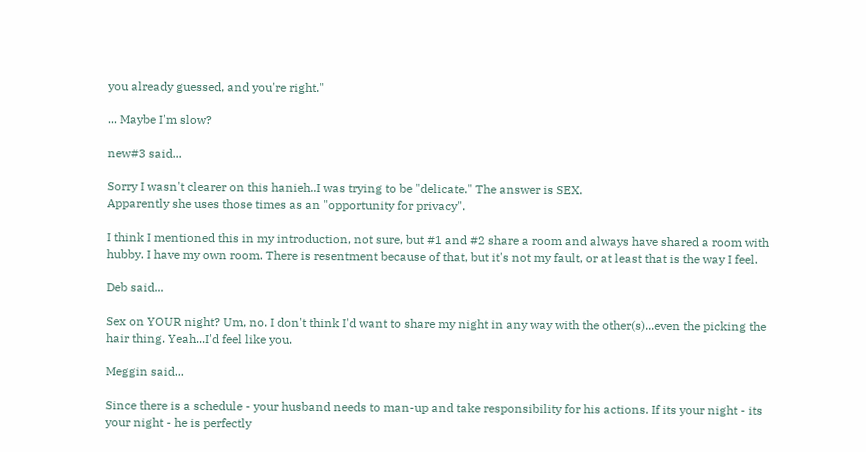you already guessed, and you're right."

... Maybe I'm slow?

new#3 said...

Sorry I wasn't clearer on this hanieh..I was trying to be "delicate." The answer is SEX.
Apparently she uses those times as an "opportunity for privacy".

I think I mentioned this in my introduction, not sure, but #1 and #2 share a room and always have shared a room with hubby. I have my own room. There is resentment because of that, but it's not my fault, or at least that is the way I feel.

Deb said...

Sex on YOUR night? Um, no. I don't think I'd want to share my night in any way with the other(s)...even the picking the hair thing. Yeah...I'd feel like you.

Meggin said...

Since there is a schedule - your husband needs to man-up and take responsibility for his actions. If its your night - its your night - he is perfectly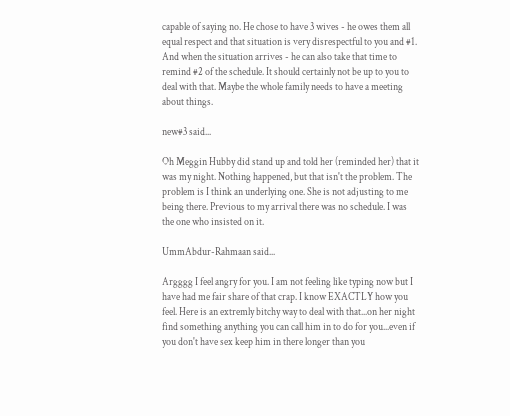capable of saying no. He chose to have 3 wives - he owes them all equal respect and that situation is very disrespectful to you and #1. And when the situation arrives - he can also take that time to remind #2 of the schedule. It should certainly not be up to you to deal with that. Maybe the whole family needs to have a meeting about things.

new#3 said...

Oh Meggin Hubby did stand up and told her (reminded her) that it was my night. Nothing happened, but that isn't the problem. The problem is I think an underlying one. She is not adjusting to me being there. Previous to my arrival there was no schedule. I was the one who insisted on it.

UmmAbdur-Rahmaan said...

Argggg I feel angry for you. I am not feeling like typing now but I have had me fair share of that crap. I know EXACTLY how you feel. Here is an extremly bitchy way to deal with that...on her night find something anything you can call him in to do for you...even if you don't have sex keep him in there longer than you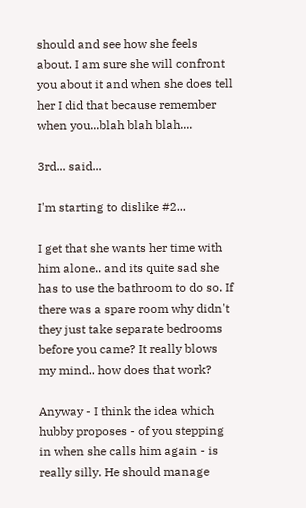should and see how she feels about. I am sure she will confront you about it and when she does tell her I did that because remember when you...blah blah blah....

3rd... said...

I'm starting to dislike #2...

I get that she wants her time with him alone.. and its quite sad she has to use the bathroom to do so. If there was a spare room why didn't they just take separate bedrooms before you came? It really blows my mind.. how does that work?

Anyway - I think the idea which hubby proposes - of you stepping in when she calls him again - is really silly. He should manage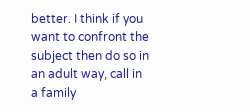better. I think if you want to confront the subject then do so in an adult way, call in a family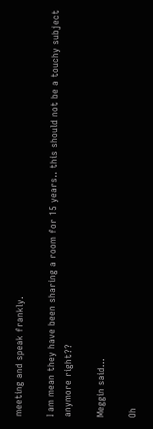meeting and speak frankly.

I am mean they have been sharing a room for 15 years.. this should not be a touchy subject anymore right??

Meggin said...

Oh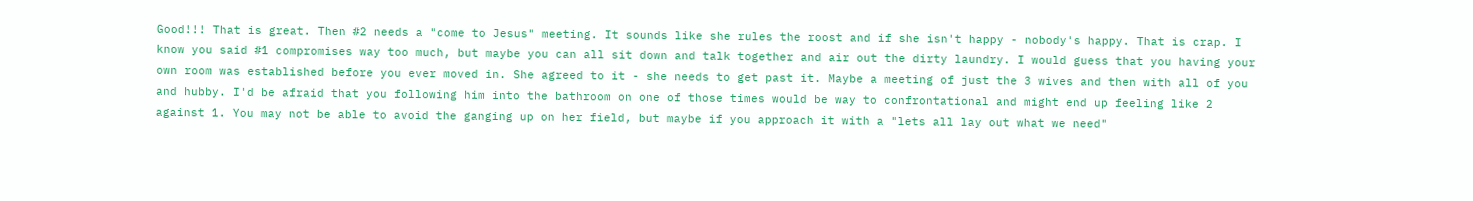Good!!! That is great. Then #2 needs a "come to Jesus" meeting. It sounds like she rules the roost and if she isn't happy - nobody's happy. That is crap. I know you said #1 compromises way too much, but maybe you can all sit down and talk together and air out the dirty laundry. I would guess that you having your own room was established before you ever moved in. She agreed to it - she needs to get past it. Maybe a meeting of just the 3 wives and then with all of you and hubby. I'd be afraid that you following him into the bathroom on one of those times would be way to confrontational and might end up feeling like 2 against 1. You may not be able to avoid the ganging up on her field, but maybe if you approach it with a "lets all lay out what we need"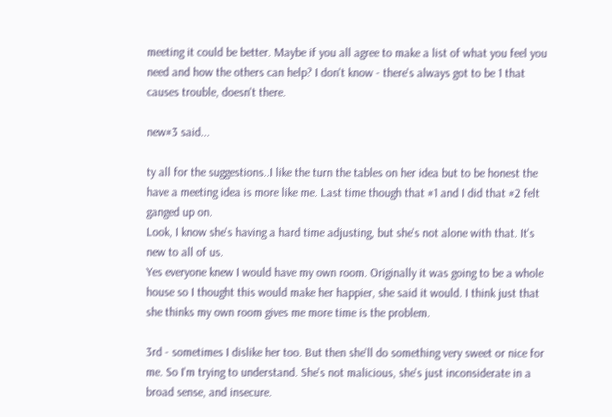meeting it could be better. Maybe if you all agree to make a list of what you feel you need and how the others can help? I don't know - there's always got to be 1 that causes trouble, doesn't there.

new#3 said...

ty all for the suggestions..I like the turn the tables on her idea but to be honest the have a meeting idea is more like me. Last time though that #1 and I did that #2 felt ganged up on.
Look, I know she's having a hard time adjusting, but she's not alone with that. It's new to all of us.
Yes everyone knew I would have my own room. Originally it was going to be a whole house so I thought this would make her happier, she said it would. I think just that she thinks my own room gives me more time is the problem.

3rd - sometimes I dislike her too. But then she'll do something very sweet or nice for me. So I'm trying to understand. She's not malicious, she's just inconsiderate in a broad sense, and insecure.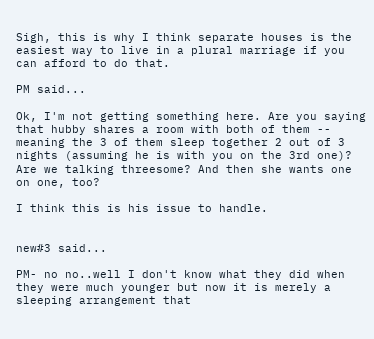Sigh, this is why I think separate houses is the easiest way to live in a plural marriage if you can afford to do that.

PM said...

Ok, I'm not getting something here. Are you saying that hubby shares a room with both of them -- meaning the 3 of them sleep together 2 out of 3 nights (assuming he is with you on the 3rd one)? Are we talking threesome? And then she wants one on one, too?

I think this is his issue to handle.


new#3 said...

PM- no no..well I don't know what they did when they were much younger but now it is merely a sleeping arrangement that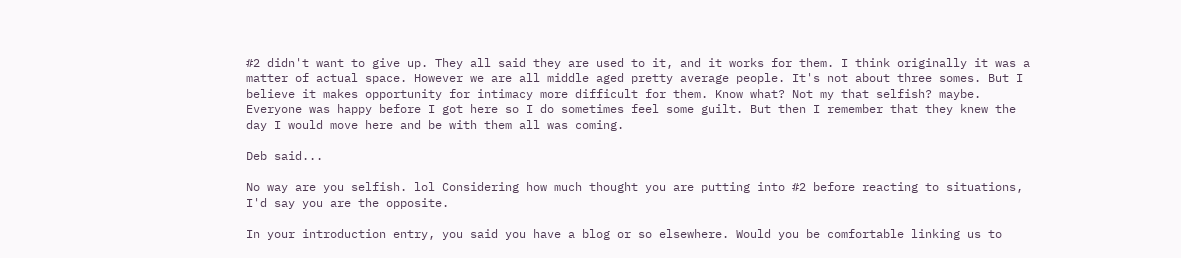#2 didn't want to give up. They all said they are used to it, and it works for them. I think originally it was a matter of actual space. However we are all middle aged pretty average people. It's not about three somes. But I believe it makes opportunity for intimacy more difficult for them. Know what? Not my that selfish? maybe.
Everyone was happy before I got here so I do sometimes feel some guilt. But then I remember that they knew the day I would move here and be with them all was coming.

Deb said...

No way are you selfish. lol Considering how much thought you are putting into #2 before reacting to situations, I'd say you are the opposite.

In your introduction entry, you said you have a blog or so elsewhere. Would you be comfortable linking us to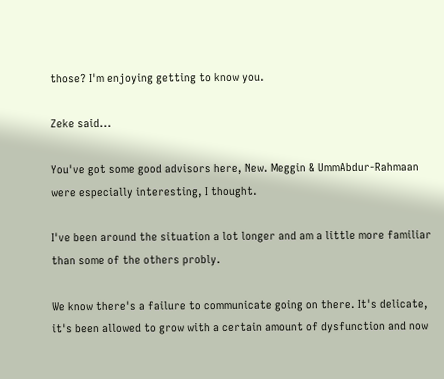those? I'm enjoying getting to know you.

Zeke said...

You've got some good advisors here, New. Meggin & UmmAbdur-Rahmaan were especially interesting, I thought.

I've been around the situation a lot longer and am a little more familiar than some of the others probly.

We know there's a failure to communicate going on there. It's delicate, it's been allowed to grow with a certain amount of dysfunction and now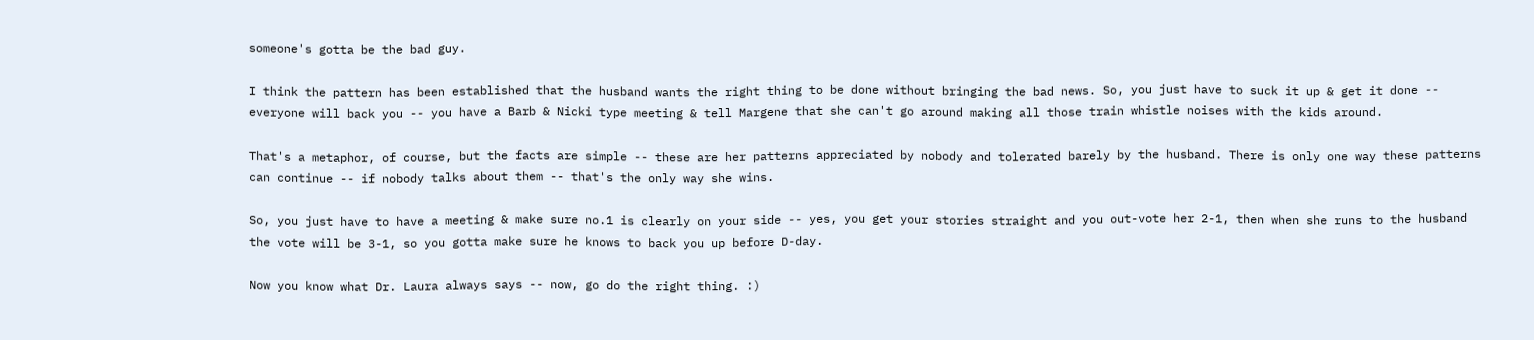someone's gotta be the bad guy.

I think the pattern has been established that the husband wants the right thing to be done without bringing the bad news. So, you just have to suck it up & get it done -- everyone will back you -- you have a Barb & Nicki type meeting & tell Margene that she can't go around making all those train whistle noises with the kids around.

That's a metaphor, of course, but the facts are simple -- these are her patterns appreciated by nobody and tolerated barely by the husband. There is only one way these patterns can continue -- if nobody talks about them -- that's the only way she wins.

So, you just have to have a meeting & make sure no.1 is clearly on your side -- yes, you get your stories straight and you out-vote her 2-1, then when she runs to the husband the vote will be 3-1, so you gotta make sure he knows to back you up before D-day.

Now you know what Dr. Laura always says -- now, go do the right thing. :)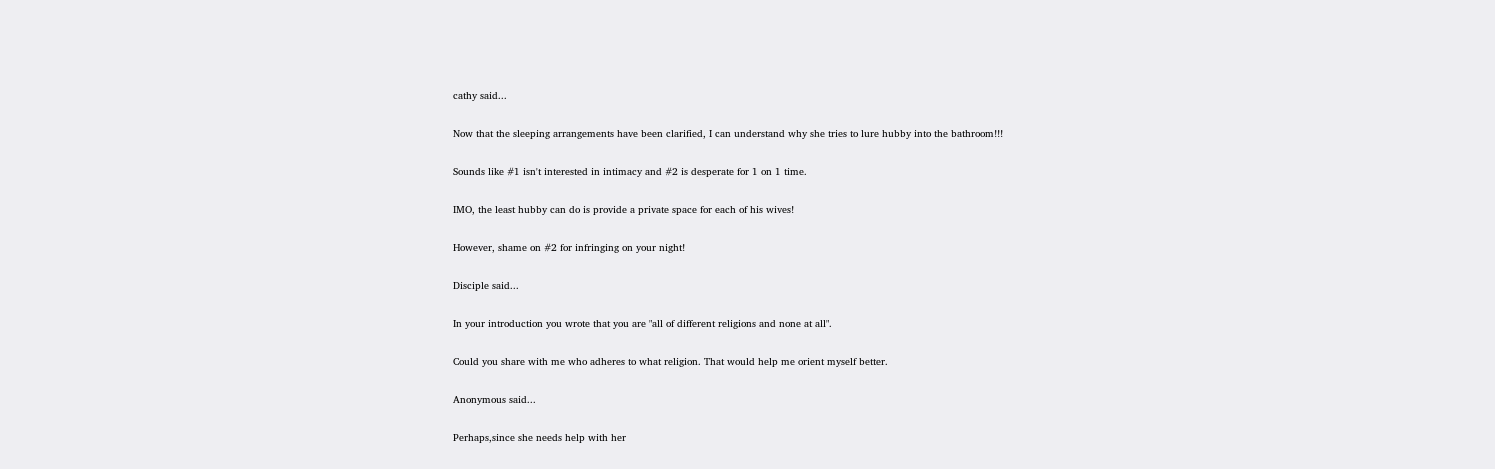cathy said...

Now that the sleeping arrangements have been clarified, I can understand why she tries to lure hubby into the bathroom!!!

Sounds like #1 isn't interested in intimacy and #2 is desperate for 1 on 1 time.

IMO, the least hubby can do is provide a private space for each of his wives!

However, shame on #2 for infringing on your night!

Disciple said...

In your introduction you wrote that you are "all of different religions and none at all".

Could you share with me who adheres to what religion. That would help me orient myself better.

Anonymous said...

Perhaps,since she needs help with her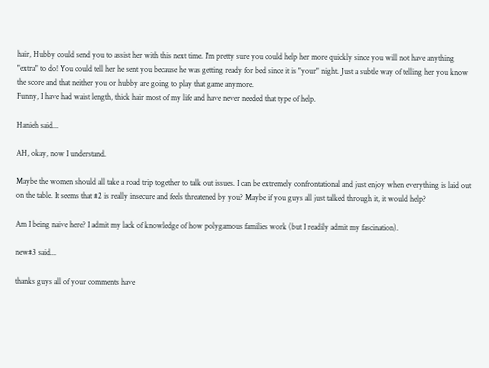hair, Hubby could send you to assist her with this next time. I'm pretty sure you could help her more quickly since you will not have anything "extra" to do! You could tell her he sent you because he was getting ready for bed since it is "your" night. Just a subtle way of telling her you know the score and that neither you or hubby are going to play that game anymore.
Funny, I have had waist length, thick hair most of my life and have never needed that type of help.

Hanieh said...

AH, okay, now I understand.

Maybe the women should all take a road trip together to talk out issues. I can be extremely confrontational and just enjoy when everything is laid out on the table. It seems that #2 is really insecure and feels threatened by you? Maybe if you guys all just talked through it, it would help?

Am I being naive here? I admit my lack of knowledge of how polygamous families work (but I readily admit my fascination).

new#3 said...

thanks guys all of your comments have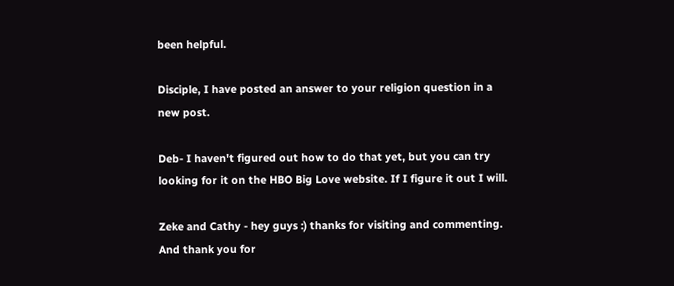been helpful.

Disciple, I have posted an answer to your religion question in a new post.

Deb- I haven't figured out how to do that yet, but you can try looking for it on the HBO Big Love website. If I figure it out I will.

Zeke and Cathy - hey guys :) thanks for visiting and commenting. And thank you for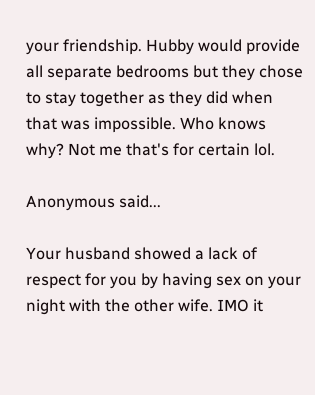your friendship. Hubby would provide all separate bedrooms but they chose to stay together as they did when that was impossible. Who knows why? Not me that's for certain lol.

Anonymous said...

Your husband showed a lack of respect for you by having sex on your night with the other wife. IMO it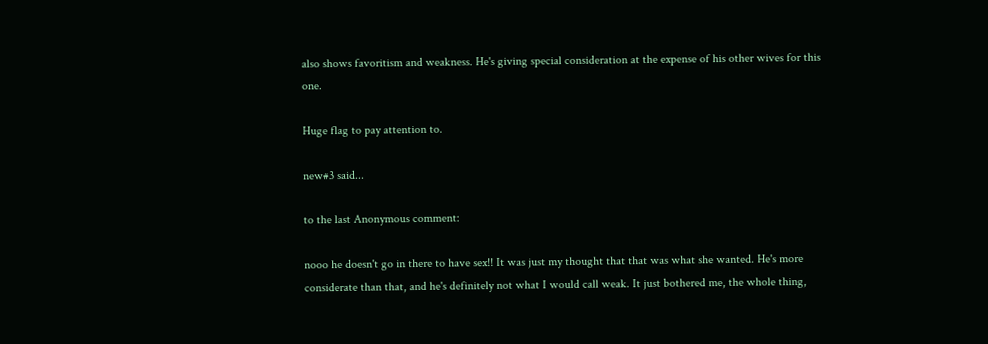also shows favoritism and weakness. He's giving special consideration at the expense of his other wives for this one.

Huge flag to pay attention to.

new#3 said...

to the last Anonymous comment:

nooo he doesn't go in there to have sex!! It was just my thought that that was what she wanted. He's more considerate than that, and he's definitely not what I would call weak. It just bothered me, the whole thing,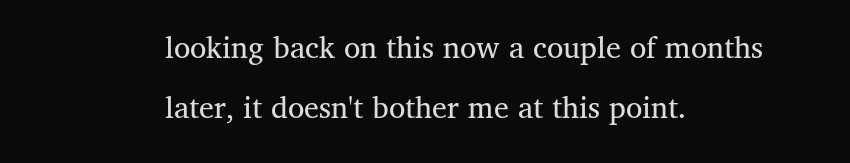looking back on this now a couple of months later, it doesn't bother me at this point.